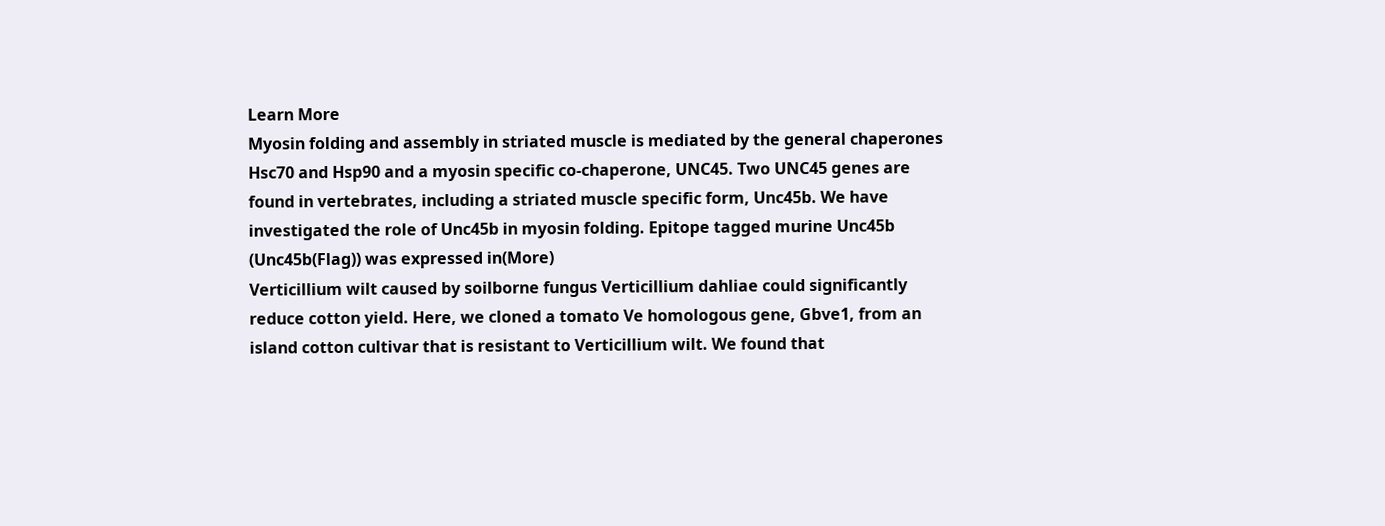Learn More
Myosin folding and assembly in striated muscle is mediated by the general chaperones Hsc70 and Hsp90 and a myosin specific co-chaperone, UNC45. Two UNC45 genes are found in vertebrates, including a striated muscle specific form, Unc45b. We have investigated the role of Unc45b in myosin folding. Epitope tagged murine Unc45b (Unc45b(Flag)) was expressed in(More)
Verticillium wilt caused by soilborne fungus Verticillium dahliae could significantly reduce cotton yield. Here, we cloned a tomato Ve homologous gene, Gbve1, from an island cotton cultivar that is resistant to Verticillium wilt. We found that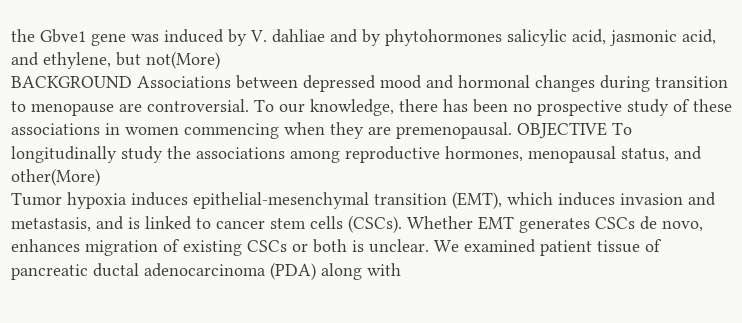the Gbve1 gene was induced by V. dahliae and by phytohormones salicylic acid, jasmonic acid, and ethylene, but not(More)
BACKGROUND Associations between depressed mood and hormonal changes during transition to menopause are controversial. To our knowledge, there has been no prospective study of these associations in women commencing when they are premenopausal. OBJECTIVE To longitudinally study the associations among reproductive hormones, menopausal status, and other(More)
Tumor hypoxia induces epithelial-mesenchymal transition (EMT), which induces invasion and metastasis, and is linked to cancer stem cells (CSCs). Whether EMT generates CSCs de novo, enhances migration of existing CSCs or both is unclear. We examined patient tissue of pancreatic ductal adenocarcinoma (PDA) along with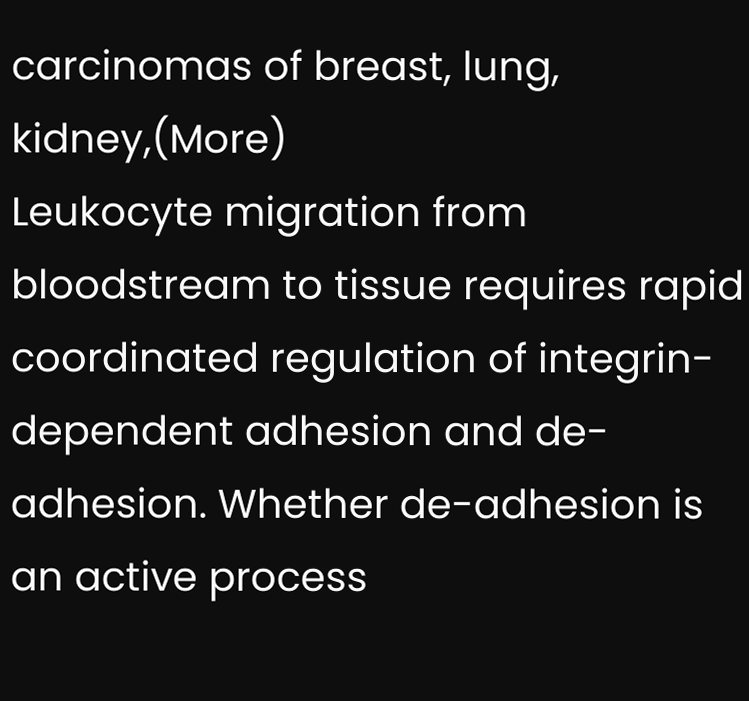carcinomas of breast, lung, kidney,(More)
Leukocyte migration from bloodstream to tissue requires rapid coordinated regulation of integrin-dependent adhesion and de-adhesion. Whether de-adhesion is an active process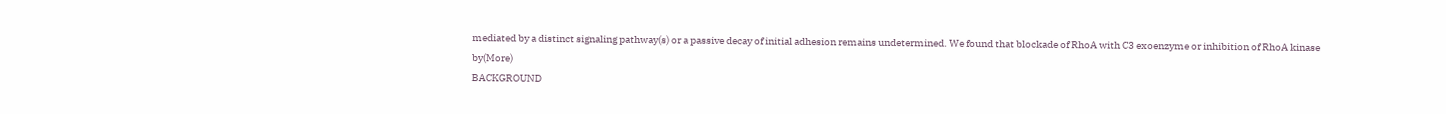mediated by a distinct signaling pathway(s) or a passive decay of initial adhesion remains undetermined. We found that blockade of RhoA with C3 exoenzyme or inhibition of RhoA kinase by(More)
BACKGROUND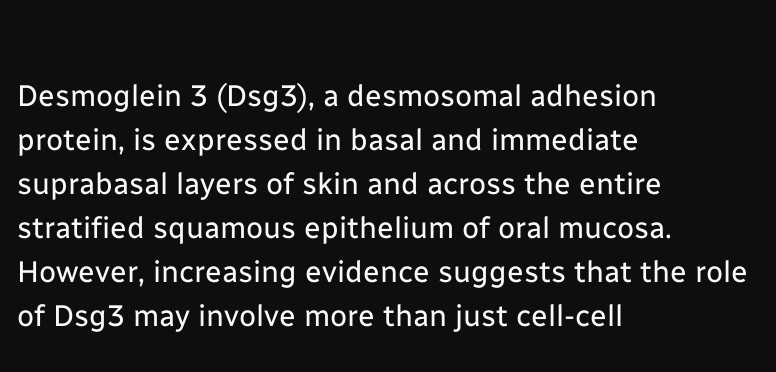Desmoglein 3 (Dsg3), a desmosomal adhesion protein, is expressed in basal and immediate suprabasal layers of skin and across the entire stratified squamous epithelium of oral mucosa. However, increasing evidence suggests that the role of Dsg3 may involve more than just cell-cell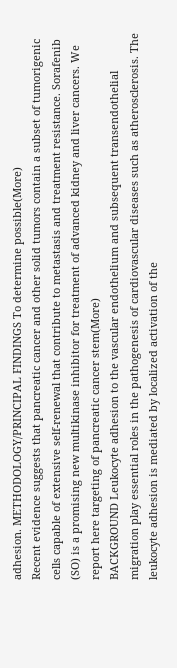adhesion. METHODOLOGY/PRINCIPAL FINDINGS To determine possible(More)
Recent evidence suggests that pancreatic cancer and other solid tumors contain a subset of tumorigenic cells capable of extensive self-renewal that contribute to metastasis and treatment resistance. Sorafenib (SO) is a promising new multikinase inhibitor for treatment of advanced kidney and liver cancers. We report here targeting of pancreatic cancer stem(More)
BACKGROUND Leukocyte adhesion to the vascular endothelium and subsequent transendothelial migration play essential roles in the pathogenesis of cardiovascular diseases such as atherosclerosis. The leukocyte adhesion is mediated by localized activation of the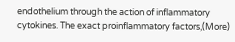endothelium through the action of inflammatory cytokines. The exact proinflammatory factors,(More)